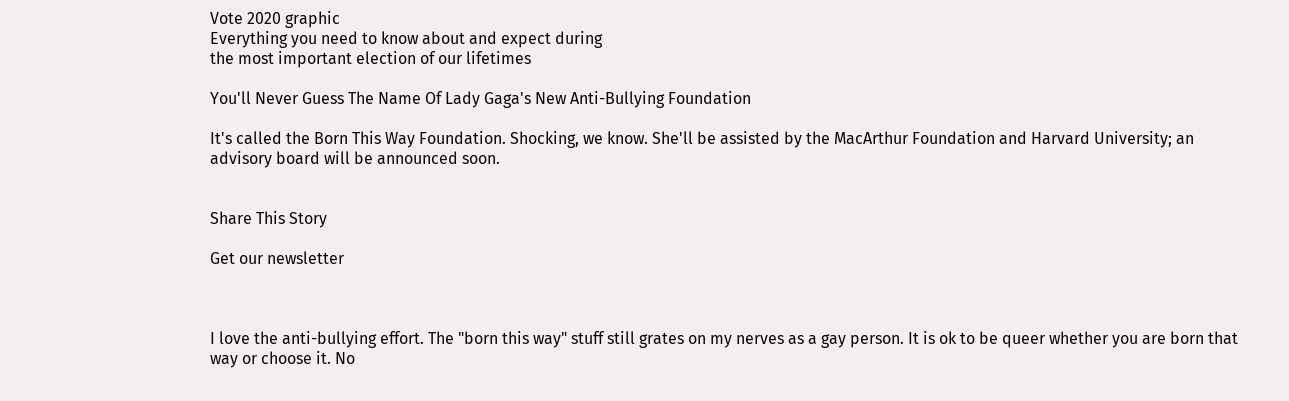Vote 2020 graphic
Everything you need to know about and expect during
the most important election of our lifetimes

You'll Never Guess The Name Of Lady Gaga's New Anti-Bullying Foundation

It's called the Born This Way Foundation. Shocking, we know. She'll be assisted by the MacArthur Foundation and Harvard University; an advisory board will be announced soon.


Share This Story

Get our newsletter



I love the anti-bullying effort. The "born this way" stuff still grates on my nerves as a gay person. It is ok to be queer whether you are born that way or choose it. No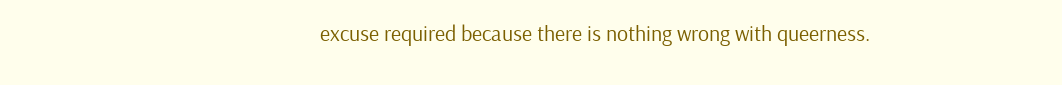excuse required because there is nothing wrong with queerness.